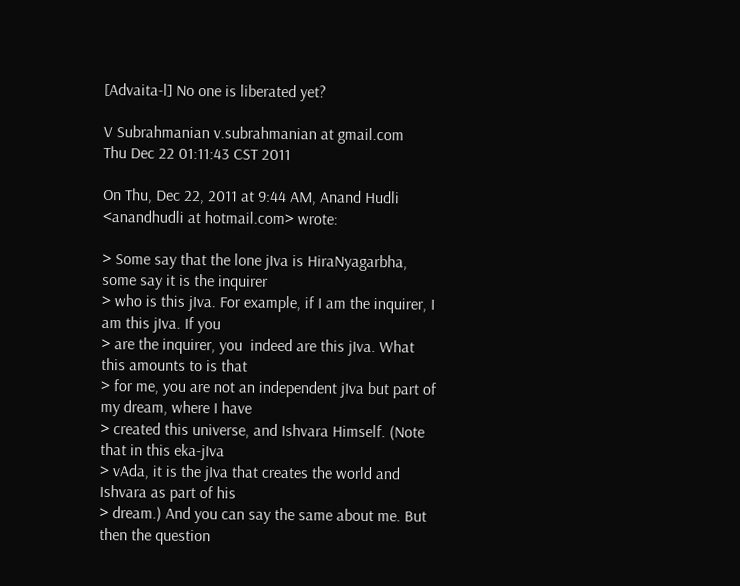[Advaita-l] No one is liberated yet?

V Subrahmanian v.subrahmanian at gmail.com
Thu Dec 22 01:11:43 CST 2011

On Thu, Dec 22, 2011 at 9:44 AM, Anand Hudli <anandhudli at hotmail.com> wrote:

> Some say that the lone jIva is HiraNyagarbha, some say it is the inquirer
> who is this jIva. For example, if I am the inquirer, I am this jIva. If you
> are the inquirer, you  indeed are this jIva. What this amounts to is that
> for me, you are not an independent jIva but part of my dream, where I have
> created this universe, and Ishvara Himself. (Note that in this eka-jIva
> vAda, it is the jIva that creates the world and Ishvara as part of his
> dream.) And you can say the same about me. But then the question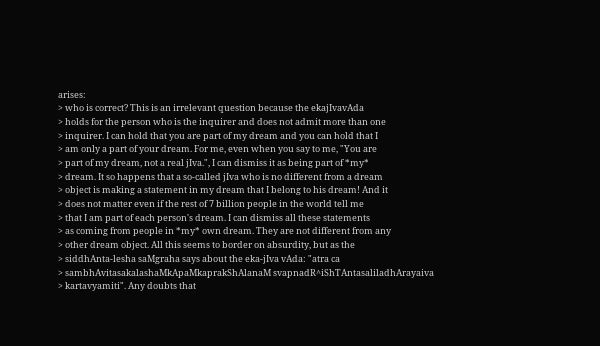arises:
> who is correct? This is an irrelevant question because the ekajIvavAda
> holds for the person who is the inquirer and does not admit more than one
> inquirer. I can hold that you are part of my dream and you can hold that I
> am only a part of your dream. For me, even when you say to me, "You are
> part of my dream, not a real jIva.", I can dismiss it as being part of *my*
> dream. It so happens that a so-called jIva who is no different from a dream
> object is making a statement in my dream that I belong to his dream! And it
> does not matter even if the rest of 7 billion people in the world tell me
> that I am part of each person's dream. I can dismiss all these statements
> as coming from people in *my* own dream. They are not different from any
> other dream object. All this seems to border on absurdity, but as the
> siddhAnta-lesha saMgraha says about the eka-jIva vAda: "atra ca
> sambhAvitasakalashaMkApaMkaprakShAlanaM svapnadR^iShTAntasaliladhArayaiva
> kartavyamiti". Any doubts that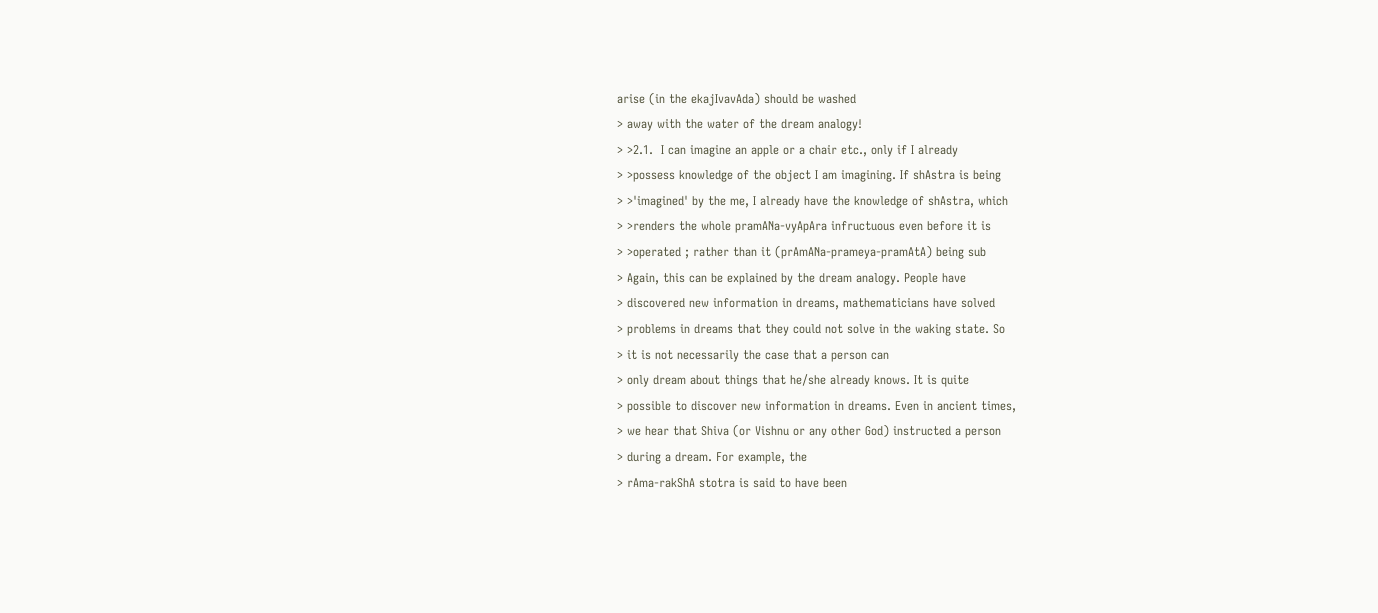arise (in the ekajIvavAda) should be washed
> away with the water of the dream analogy!
> >2.1.  I can imagine an apple or a chair etc., only if I already
> >possess knowledge of the object I am imagining. If shAstra is being
> >'imagined' by the me, I already have the knowledge of shAstra, which
> >renders the whole pramANa-vyApAra infructuous even before it is
> >operated ; rather than it (prAmANa-prameya-pramAtA) being sub
> Again, this can be explained by the dream analogy. People have
> discovered new information in dreams, mathematicians have solved
> problems in dreams that they could not solve in the waking state. So
> it is not necessarily the case that a person can
> only dream about things that he/she already knows. It is quite
> possible to discover new information in dreams. Even in ancient times,
> we hear that Shiva (or Vishnu or any other God) instructed a person
> during a dream. For example, the
> rAma-rakShA stotra is said to have been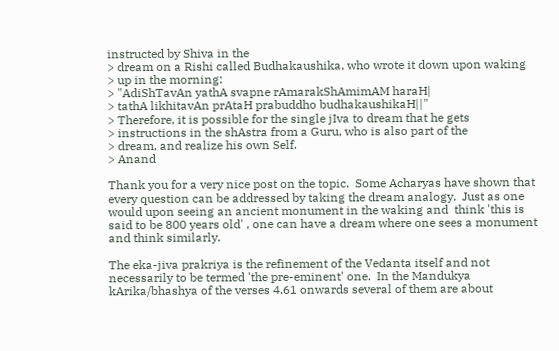instructed by Shiva in the
> dream on a Rishi called Budhakaushika, who wrote it down upon waking
> up in the morning:
> "AdiShTavAn yathA svapne rAmarakShAmimAM haraH|
> tathA likhitavAn prAtaH prabuddho budhakaushikaH||"
> Therefore, it is possible for the single jIva to dream that he gets
> instructions in the shAstra from a Guru, who is also part of the
> dream, and realize his own Self.
> Anand

Thank you for a very nice post on the topic.  Some Acharyas have shown that
every question can be addressed by taking the dream analogy.  Just as one
would upon seeing an ancient monument in the waking and  think 'this is
said to be 800 years old' , one can have a dream where one sees a monument
and think similarly.

The eka-jiva prakriya is the refinement of the Vedanta itself and not
necessarily to be termed 'the pre-eminent' one.  In the Mandukya
kArika/bhashya of the verses 4.61 onwards several of them are about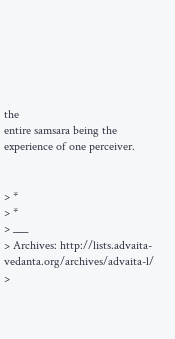the
entire samsara being the experience of one perceiver.


> *
> *
> ___
> Archives: http://lists.advaita-vedanta.org/archives/advaita-l/
>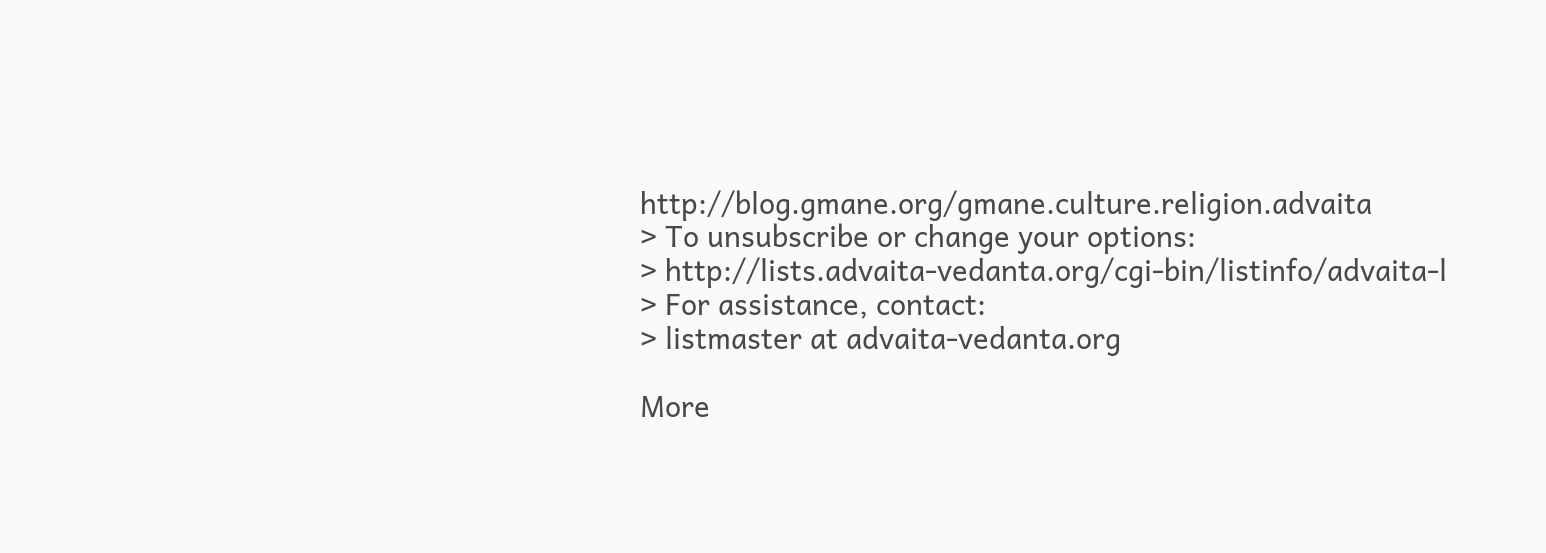http://blog.gmane.org/gmane.culture.religion.advaita
> To unsubscribe or change your options:
> http://lists.advaita-vedanta.org/cgi-bin/listinfo/advaita-l
> For assistance, contact:
> listmaster at advaita-vedanta.org

More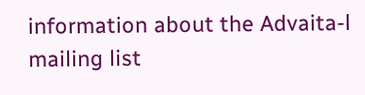information about the Advaita-l mailing list